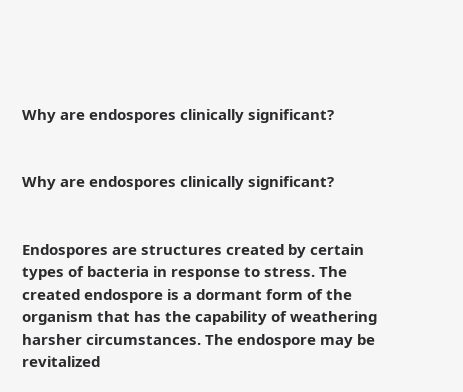Why are endospores clinically significant?


Why are endospores clinically significant?


Endospores are structures created by certain types of bacteria in response to stress. The created endospore is a dormant form of the organism that has the capability of weathering harsher circumstances. The endospore may be revitalized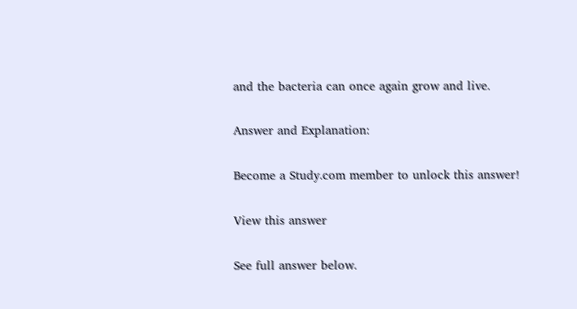and the bacteria can once again grow and live.

Answer and Explanation:

Become a Study.com member to unlock this answer!

View this answer

See full answer below.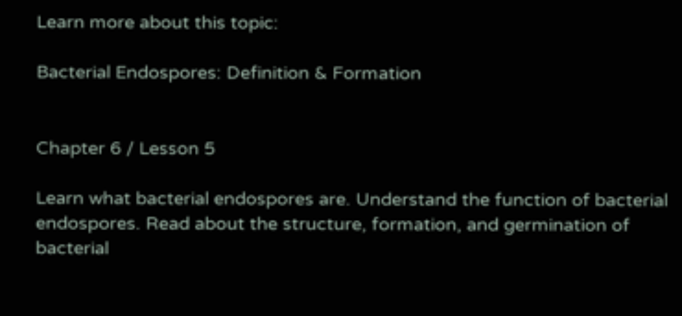Learn more about this topic:

Bacterial Endospores: Definition & Formation


Chapter 6 / Lesson 5

Learn what bacterial endospores are. Understand the function of bacterial endospores. Read about the structure, formation, and germination of bacterial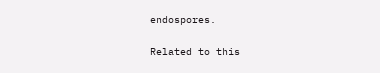endospores.

Related to this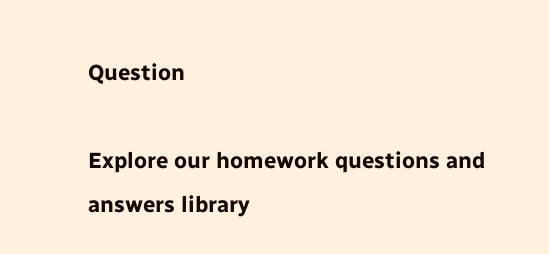Question

Explore our homework questions and answers library